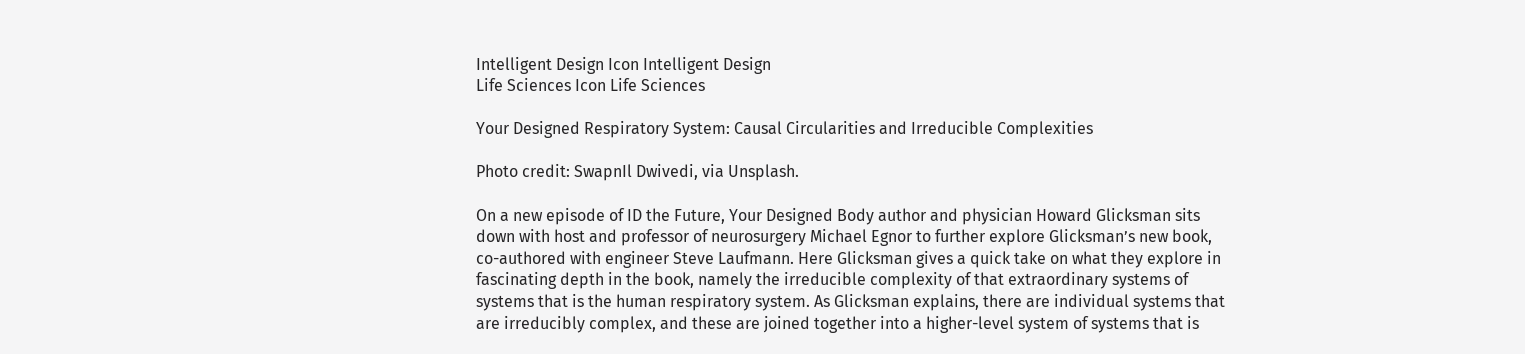Intelligent Design Icon Intelligent Design
Life Sciences Icon Life Sciences

Your Designed Respiratory System: Causal Circularities and Irreducible Complexities

Photo credit: SwapnIl Dwivedi, via Unsplash.

On a new episode of ID the Future, Your Designed Body author and physician Howard Glicksman sits down with host and professor of neurosurgery Michael Egnor to further explore Glicksman’s new book, co-authored with engineer Steve Laufmann. Here Glicksman gives a quick take on what they explore in fascinating depth in the book, namely the irreducible complexity of that extraordinary systems of systems that is the human respiratory system. As Glicksman explains, there are individual systems that are irreducibly complex, and these are joined together into a higher-level system of systems that is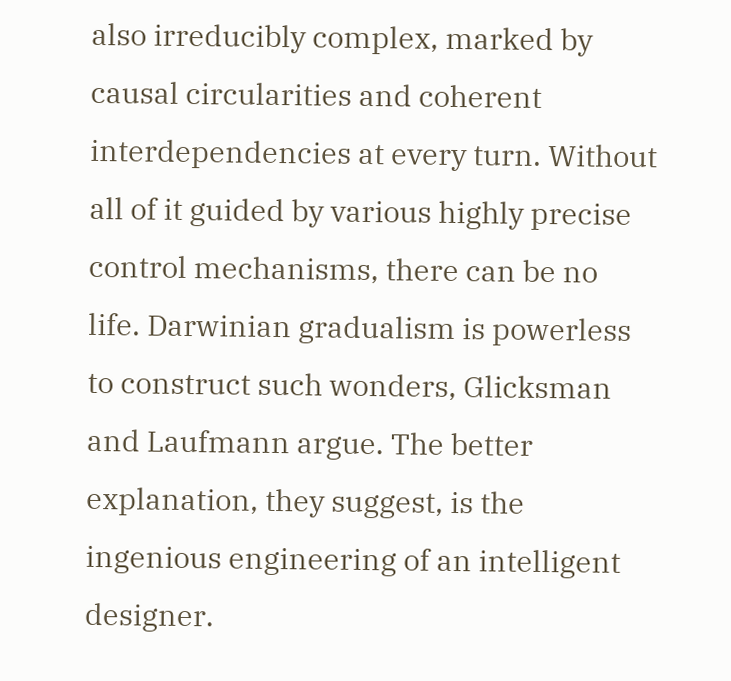also irreducibly complex, marked by causal circularities and coherent interdependencies at every turn. Without all of it guided by various highly precise control mechanisms, there can be no life. Darwinian gradualism is powerless to construct such wonders, Glicksman and Laufmann argue. The better explanation, they suggest, is the ingenious engineering of an intelligent designer.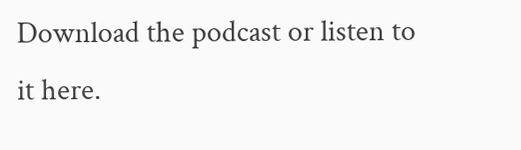Download the podcast or listen to it here.